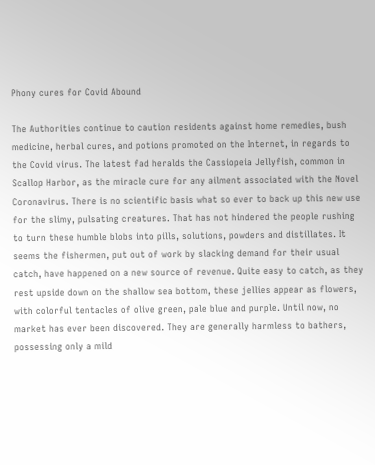Phony cures for Covid Abound

The Authorities continue to caution residents against home remedies, bush medicine, herbal cures, and potions promoted on the Internet, in regards to the Covid virus. The latest fad heralds the Cassiopeia Jellyfish, common in Scallop Harbor, as the miracle cure for any ailment associated with the Novel Coronavirus. There is no scientific basis what so ever to back up this new use for the slimy, pulsating creatures. That has not hindered the people rushing to turn these humble blobs into pills, solutions, powders and distillates. It seems the fishermen, put out of work by slacking demand for their usual catch, have happened on a new source of revenue. Quite easy to catch, as they rest upside down on the shallow sea bottom, these jellies appear as flowers, with colorful tentacles of olive green, pale blue and purple. Until now, no market has ever been discovered. They are generally harmless to bathers, possessing only a mild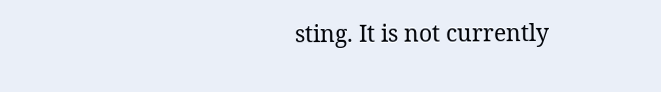sting. It is not currently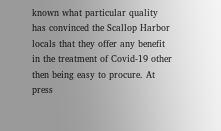known what particular quality has convinced the Scallop Harbor locals that they offer any benefit in the treatment of Covid-19 other then being easy to procure. At press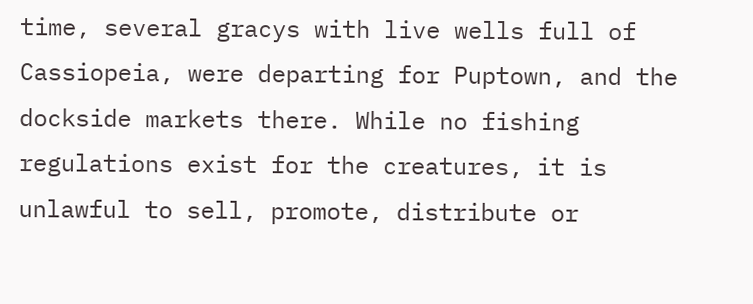time, several gracys with live wells full of Cassiopeia, were departing for Puptown, and the dockside markets there. While no fishing regulations exist for the creatures, it is unlawful to sell, promote, distribute or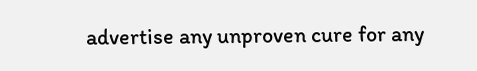advertise any unproven cure for any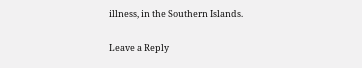illness, in the Southern Islands.

Leave a Reply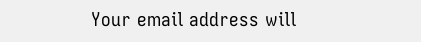Your email address will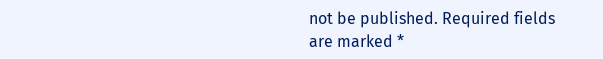not be published. Required fields are marked *